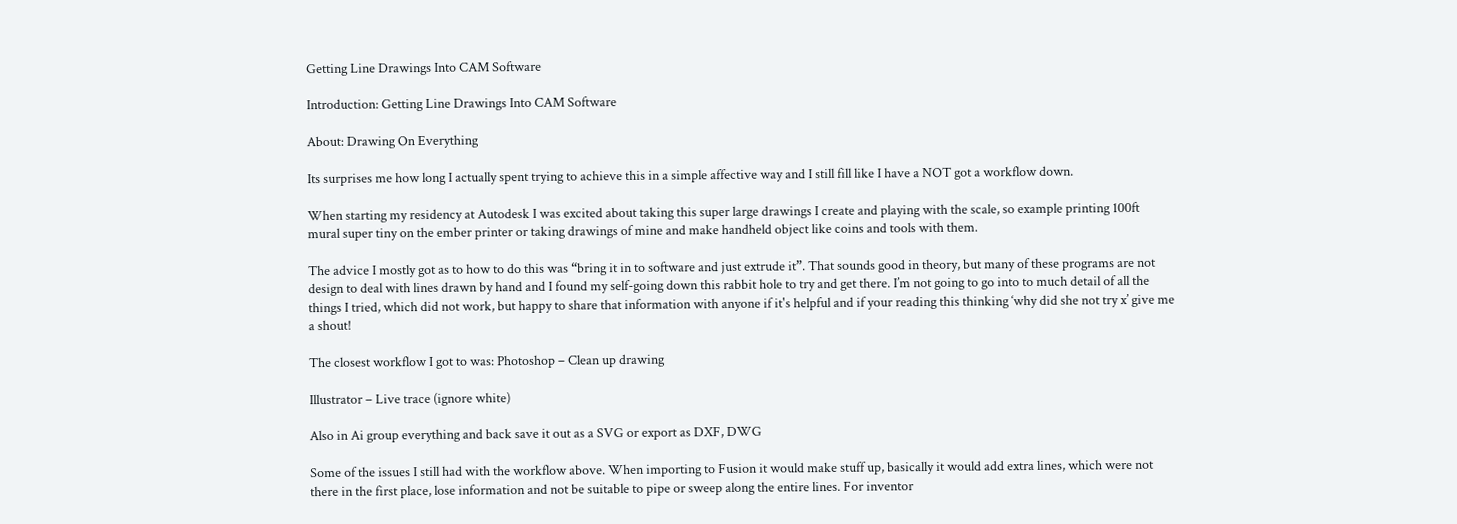Getting Line Drawings Into CAM Software

Introduction: Getting Line Drawings Into CAM Software

About: Drawing On Everything

Its surprises me how long I actually spent trying to achieve this in a simple affective way and I still fill like I have a NOT got a workflow down.

When starting my residency at Autodesk I was excited about taking this super large drawings I create and playing with the scale, so example printing 100ft mural super tiny on the ember printer or taking drawings of mine and make handheld object like coins and tools with them.

The advice I mostly got as to how to do this was “bring it in to software and just extrude it”. That sounds good in theory, but many of these programs are not design to deal with lines drawn by hand and I found my self-going down this rabbit hole to try and get there. I’m not going to go into to much detail of all the things I tried, which did not work, but happy to share that information with anyone if it's helpful and if your reading this thinking ‘why did she not try x’ give me a shout!

The closest workflow I got to was: Photoshop – Clean up drawing

Illustrator – Live trace (ignore white)

Also in Ai group everything and back save it out as a SVG or export as DXF, DWG

Some of the issues I still had with the workflow above. When importing to Fusion it would make stuff up, basically it would add extra lines, which were not there in the first place, lose information and not be suitable to pipe or sweep along the entire lines. For inventor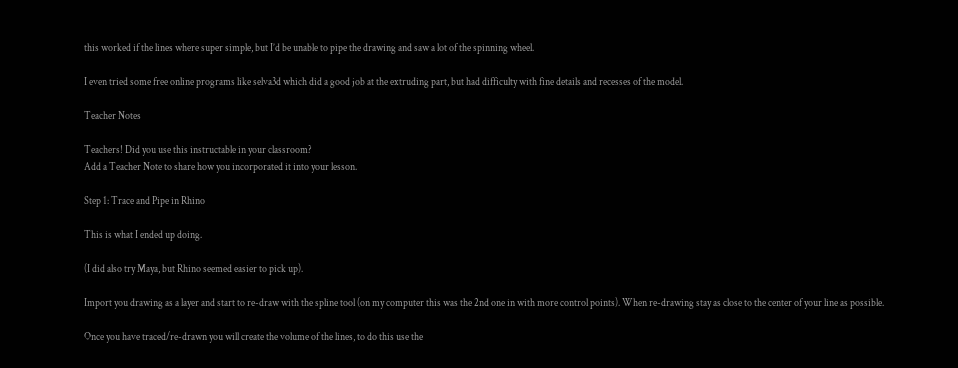this worked if the lines where super simple, but I’d be unable to pipe the drawing and saw a lot of the spinning wheel.

I even tried some free online programs like selva3d which did a good job at the extruding part, but had difficulty with fine details and recesses of the model.

Teacher Notes

Teachers! Did you use this instructable in your classroom?
Add a Teacher Note to share how you incorporated it into your lesson.

Step 1: Trace and Pipe in Rhino

This is what I ended up doing.

(I did also try Maya, but Rhino seemed easier to pick up).

Import you drawing as a layer and start to re-draw with the spline tool (on my computer this was the 2nd one in with more control points). When re-drawing stay as close to the center of your line as possible.

Once you have traced/re-drawn you will create the volume of the lines, to do this use the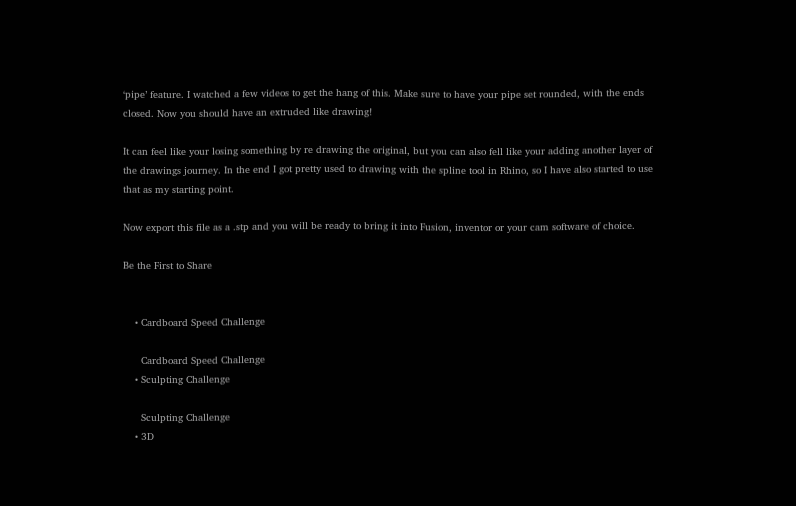‘pipe’ feature. I watched a few videos to get the hang of this. Make sure to have your pipe set rounded, with the ends closed. Now you should have an extruded like drawing!

It can feel like your losing something by re drawing the original, but you can also fell like your adding another layer of the drawings journey. In the end I got pretty used to drawing with the spline tool in Rhino, so I have also started to use that as my starting point.

Now export this file as a .stp and you will be ready to bring it into Fusion, inventor or your cam software of choice.

Be the First to Share


    • Cardboard Speed Challenge

      Cardboard Speed Challenge
    • Sculpting Challenge

      Sculpting Challenge
    • 3D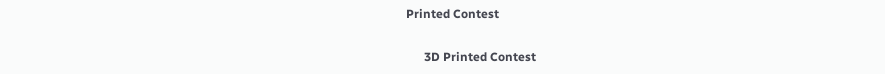Printed Contest

      3D Printed Contest